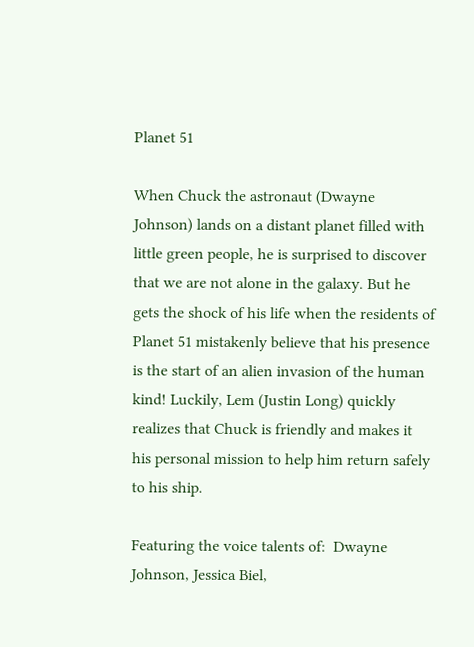Planet 51

When Chuck the astronaut (Dwayne Johnson) lands on a distant planet filled with little green people, he is surprised to discover that we are not alone in the galaxy. But he gets the shock of his life when the residents of Planet 51 mistakenly believe that his presence is the start of an alien invasion of the human kind! Luckily, Lem (Justin Long) quickly realizes that Chuck is friendly and makes it his personal mission to help him return safely to his ship.

Featuring the voice talents of:  Dwayne Johnson, Jessica Biel,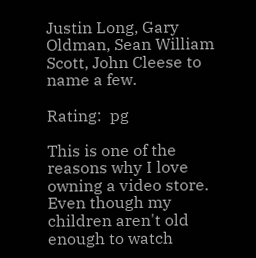Justin Long, Gary Oldman, Sean William Scott, John Cleese to name a few.

Rating:  pg

This is one of the reasons why I love owning a video store.  Even though my children aren't old enough to watch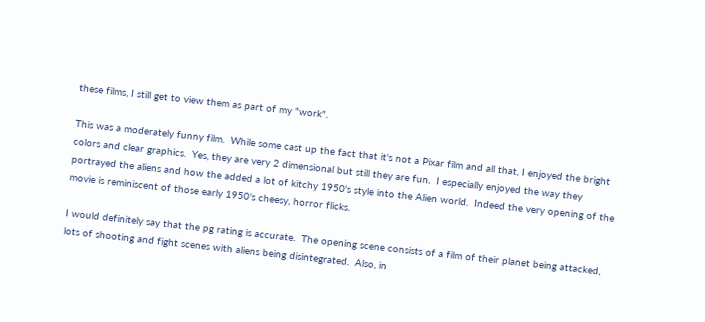these films, I still get to view them as part of my "work".

This was a moderately funny film.  While some cast up the fact that it's not a Pixar film and all that, I enjoyed the bright colors and clear graphics.  Yes, they are very 2 dimensional but still they are fun.  I especially enjoyed the way they portrayed the aliens and how the added a lot of kitchy 1950's style into the Alien world.  Indeed the very opening of the movie is reminiscent of those early 1950's cheesy, horror flicks.

I would definitely say that the pg rating is accurate.  The opening scene consists of a film of their planet being attacked, lots of shooting and fight scenes with aliens being disintegrated.  Also, in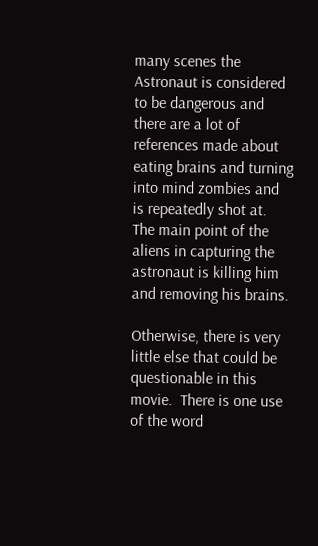many scenes the Astronaut is considered to be dangerous and there are a lot of references made about eating brains and turning into mind zombies and is repeatedly shot at.  The main point of the aliens in capturing the astronaut is killing him and removing his brains.

Otherwise, there is very little else that could be questionable in this movie.  There is one use of the word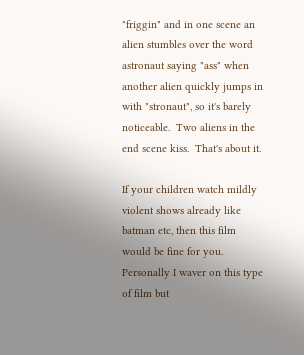"friggin" and in one scene an alien stumbles over the word astronaut saying "ass" when another alien quickly jumps in with "stronaut", so it's barely noticeable.  Two aliens in the end scene kiss.  That's about it.

If your children watch mildly violent shows already like batman etc, then this film would be fine for you.  Personally I waver on this type of film but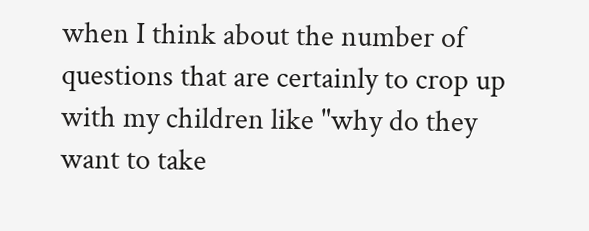when I think about the number of questions that are certainly to crop up with my children like "why do they want to take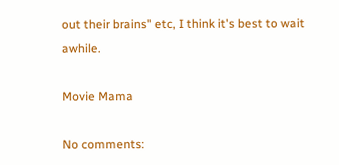out their brains" etc, I think it's best to wait awhile.

Movie Mama

No comments: